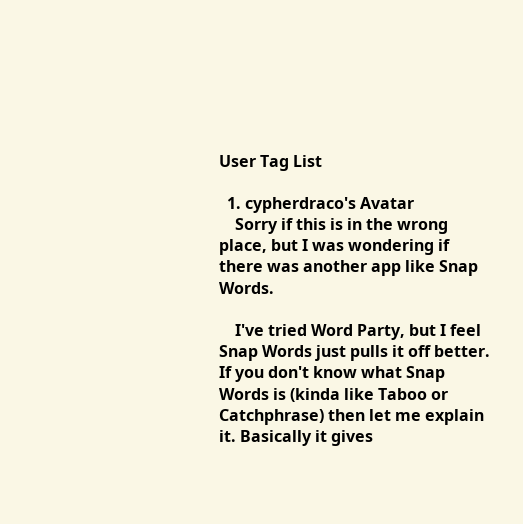User Tag List

  1. cypherdraco's Avatar
    Sorry if this is in the wrong place, but I was wondering if there was another app like Snap Words.

    I've tried Word Party, but I feel Snap Words just pulls it off better. If you don't know what Snap Words is (kinda like Taboo or Catchphrase) then let me explain it. Basically it gives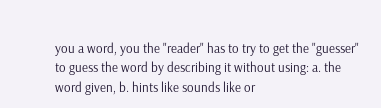you a word, you the "reader" has to try to get the "guesser" to guess the word by describing it without using: a. the word given, b. hints like sounds like or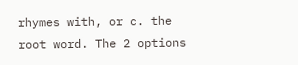rhymes with, or c. the root word. The 2 options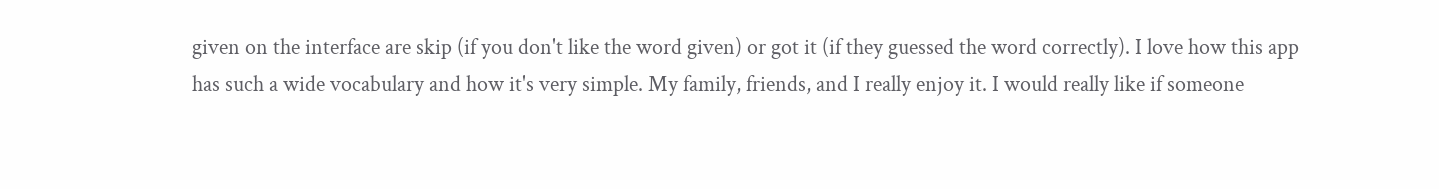given on the interface are skip (if you don't like the word given) or got it (if they guessed the word correctly). I love how this app has such a wide vocabulary and how it's very simple. My family, friends, and I really enjoy it. I would really like if someone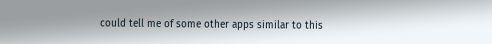could tell me of some other apps similar to this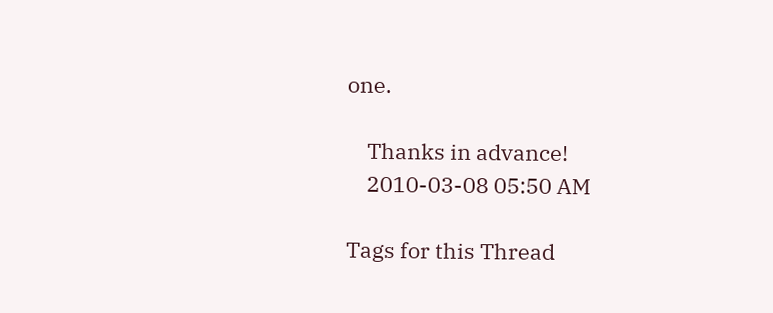one.

    Thanks in advance!
    2010-03-08 05:50 AM

Tags for this Thread